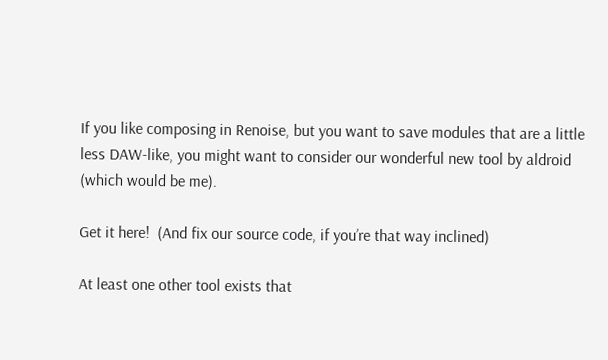If you like composing in Renoise, but you want to save modules that are a little less DAW-like, you might want to consider our wonderful new tool by aldroid (which would be me).

Get it here!  (And fix our source code, if you’re that way inclined)

At least one other tool exists that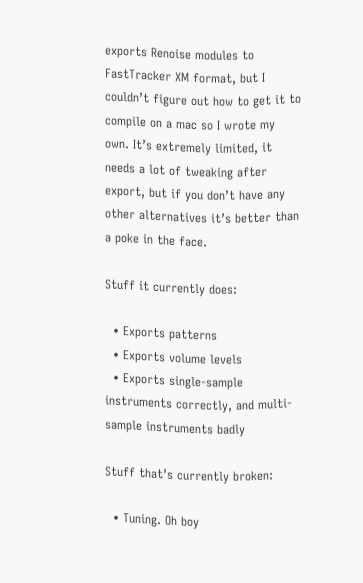exports Renoise modules to FastTracker XM format, but I couldn’t figure out how to get it to compile on a mac so I wrote my own. It’s extremely limited, it needs a lot of tweaking after export, but if you don’t have any other alternatives it’s better than a poke in the face.

Stuff it currently does:

  • Exports patterns
  • Exports volume levels
  • Exports single-sample instruments correctly, and multi-sample instruments badly

Stuff that’s currently broken:

  • Tuning. Oh boy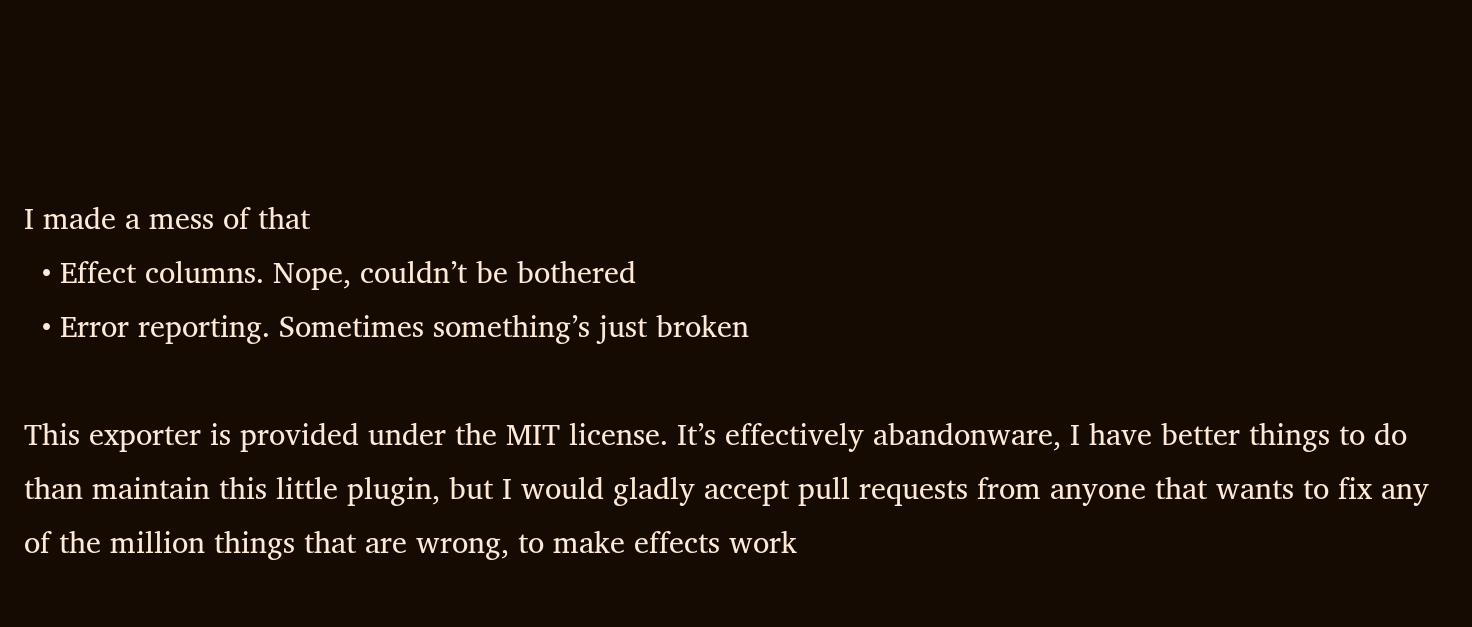I made a mess of that
  • Effect columns. Nope, couldn’t be bothered
  • Error reporting. Sometimes something’s just broken

This exporter is provided under the MIT license. It’s effectively abandonware, I have better things to do than maintain this little plugin, but I would gladly accept pull requests from anyone that wants to fix any of the million things that are wrong, to make effects work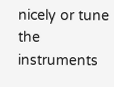nicely or tune the instruments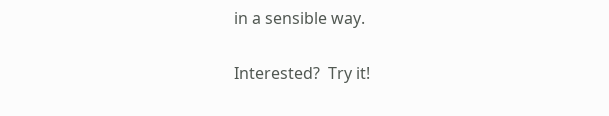in a sensible way.

Interested?  Try it!